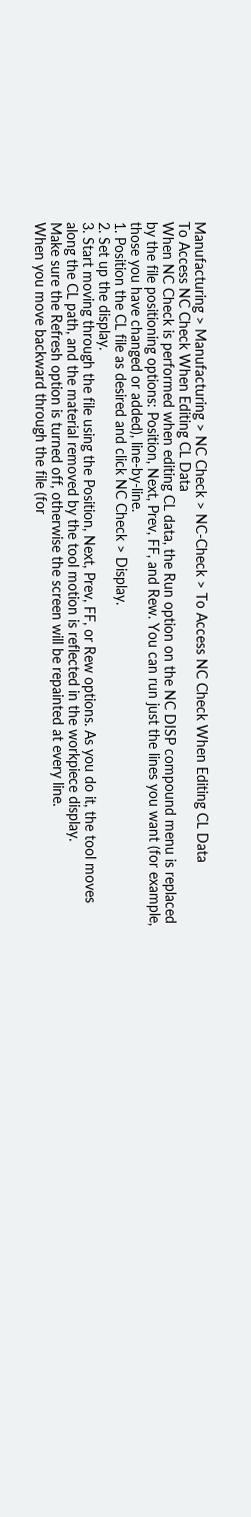Manufacturing > Manufacturing > NC Check > NC-Check > To Access NC Check When Editing CL Data
To Access NC Check When Editing CL Data
When NC Check is performed when editing CL data, the Run option on the NC DISP compound menu is replaced by the file positioning options: Position, Next, Prev, FF, and Rew. You can run just the lines you want (for example, those you have changed or added), line-by-line.
1. Position the CL file as desired and click NC Check > Display.
2. Set up the display.
3. Start moving through the file using the Position, Next, Prev, FF, or Rew options. As you do it, the tool moves along the CL path, and the material removed by the tool motion is reflected in the workpiece display.
Make sure the Refresh option is turned off, otherwise the screen will be repainted at every line.
When you move backward through the file (for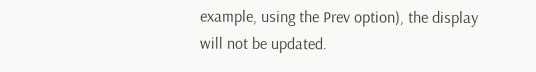example, using the Prev option), the display will not be updated.